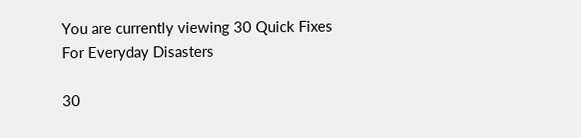You are currently viewing 30 Quick Fixes For Everyday Disasters

30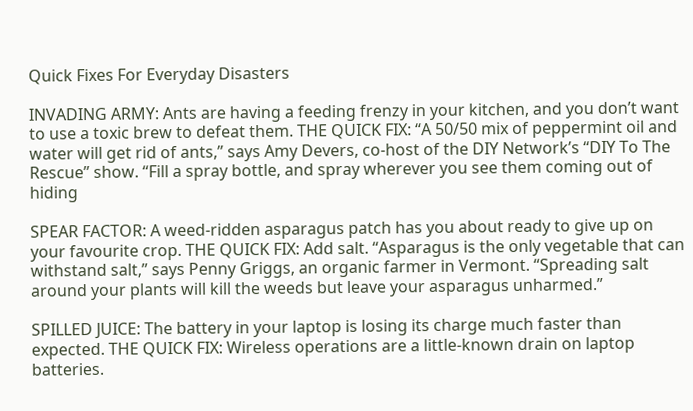Quick Fixes For Everyday Disasters

INVADING ARMY: Ants are having a feeding frenzy in your kitchen, and you don’t want to use a toxic brew to defeat them. THE QUICK FIX: “A 50/50 mix of peppermint oil and water will get rid of ants,” says Amy Devers, co-host of the DIY Network’s “DIY To The Rescue” show. “Fill a spray bottle, and spray wherever you see them coming out of hiding

SPEAR FACTOR: A weed-ridden asparagus patch has you about ready to give up on your favourite crop. THE QUICK FIX: Add salt. “Asparagus is the only vegetable that can withstand salt,” says Penny Griggs, an organic farmer in Vermont. “Spreading salt around your plants will kill the weeds but leave your asparagus unharmed.”

SPILLED JUICE: The battery in your laptop is losing its charge much faster than expected. THE QUICK FIX: Wireless operations are a little-known drain on laptop batteries.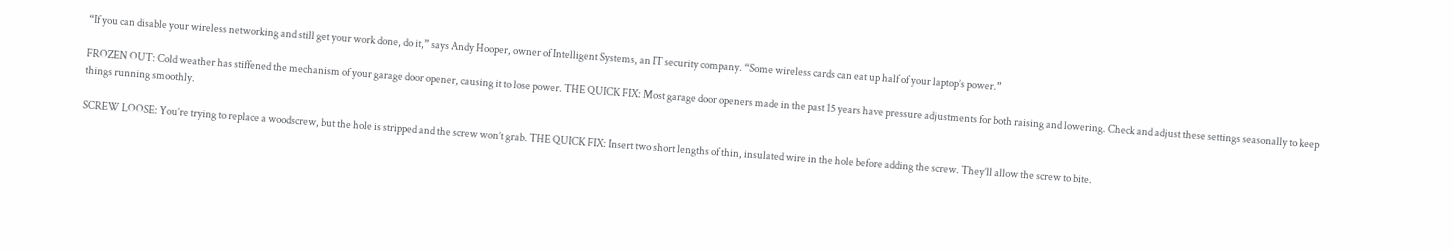“If you can disable your wireless networking and still get your work done, do it,” says Andy Hooper, owner of Intelligent Systems, an IT security company. “Some wireless cards can eat up half of your laptop’s power.”

FROZEN OUT: Cold weather has stiffened the mechanism of your garage door opener, causing it to lose power. THE QUICK FIX: Most garage door openers made in the past 15 years have pressure adjustments for both raising and lowering. Check and adjust these settings seasonally to keep things running smoothly.

SCREW LOOSE: You’re trying to replace a woodscrew, but the hole is stripped and the screw won’t grab. THE QUICK FIX: Insert two short lengths of thin, insulated wire in the hole before adding the screw. They’ll allow the screw to bite.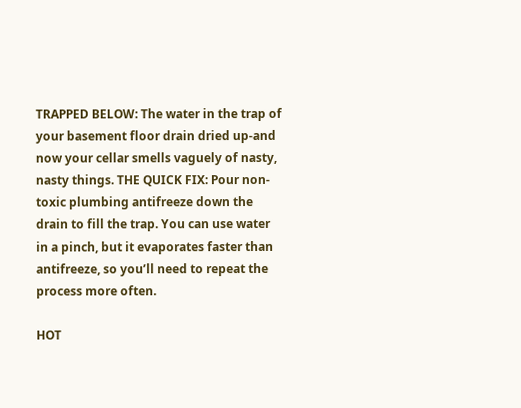TRAPPED BELOW: The water in the trap of your basement floor drain dried up-and now your cellar smells vaguely of nasty, nasty things. THE QUICK FIX: Pour non-toxic plumbing antifreeze down the drain to fill the trap. You can use water in a pinch, but it evaporates faster than antifreeze, so you’ll need to repeat the process more often.

HOT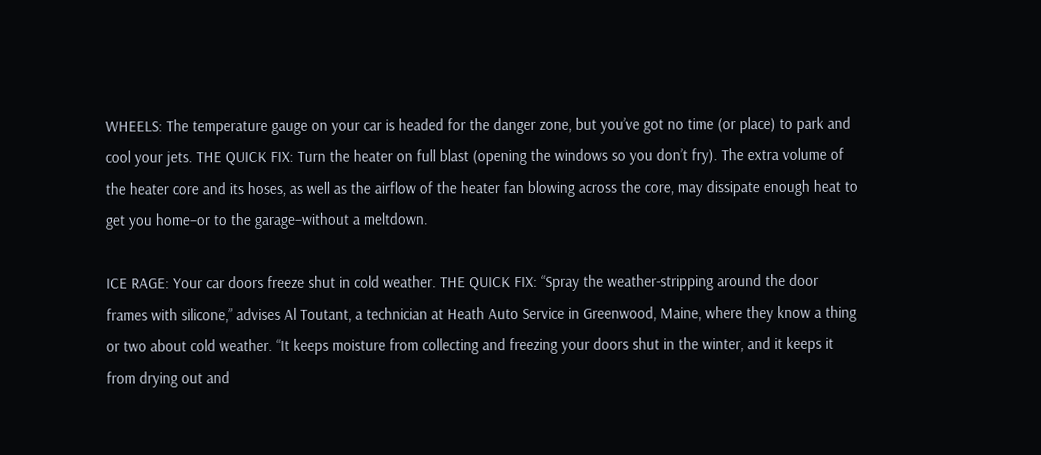WHEELS: The temperature gauge on your car is headed for the danger zone, but you’ve got no time (or place) to park and cool your jets. THE QUICK FIX: Turn the heater on full blast (opening the windows so you don’t fry). The extra volume of the heater core and its hoses, as well as the airflow of the heater fan blowing across the core, may dissipate enough heat to get you home–or to the garage–without a meltdown.

ICE RAGE: Your car doors freeze shut in cold weather. THE QUICK FIX: “Spray the weather-stripping around the door frames with silicone,” advises Al Toutant, a technician at Heath Auto Service in Greenwood, Maine, where they know a thing or two about cold weather. “It keeps moisture from collecting and freezing your doors shut in the winter, and it keeps it from drying out and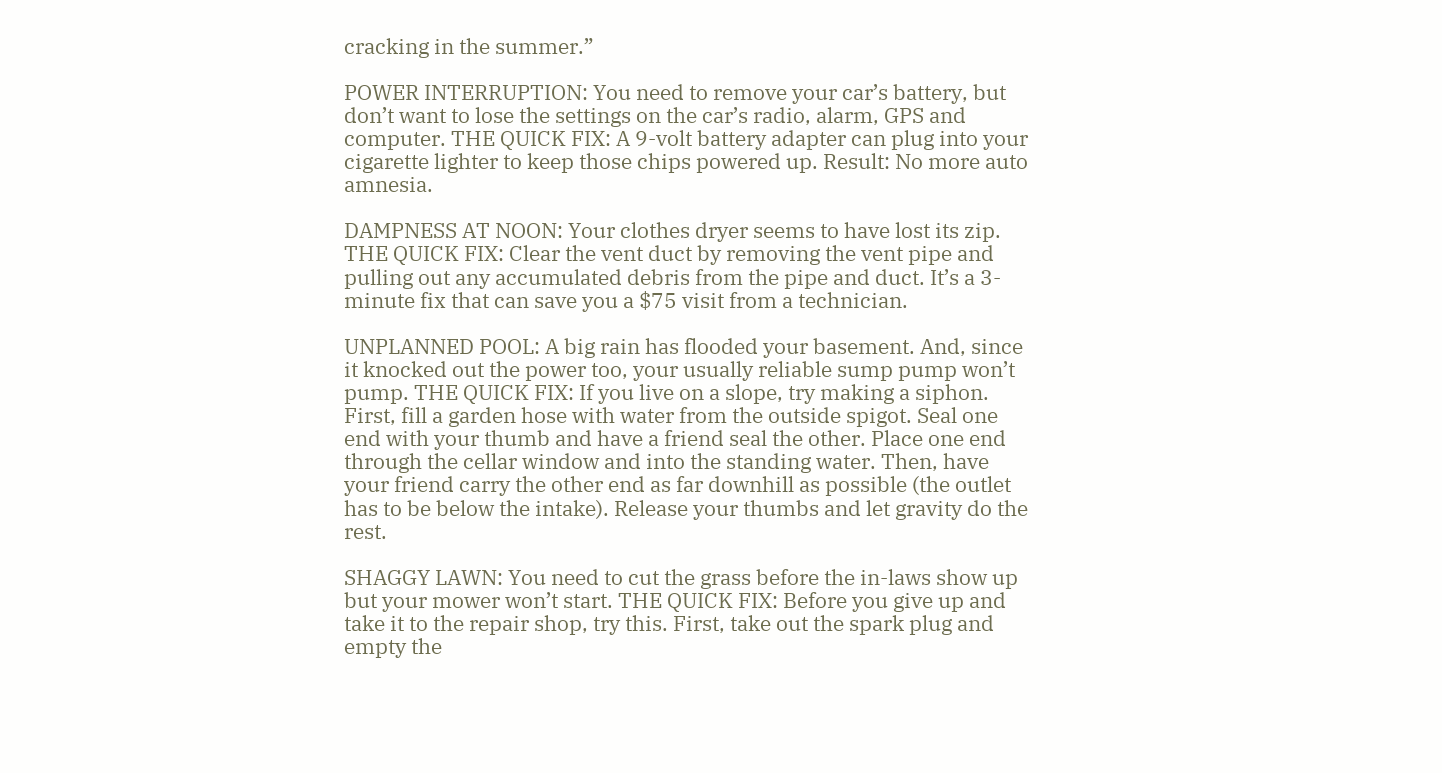cracking in the summer.”

POWER INTERRUPTION: You need to remove your car’s battery, but don’t want to lose the settings on the car’s radio, alarm, GPS and computer. THE QUICK FIX: A 9-volt battery adapter can plug into your cigarette lighter to keep those chips powered up. Result: No more auto amnesia.

DAMPNESS AT NOON: Your clothes dryer seems to have lost its zip. THE QUICK FIX: Clear the vent duct by removing the vent pipe and pulling out any accumulated debris from the pipe and duct. It’s a 3-minute fix that can save you a $75 visit from a technician.

UNPLANNED POOL: A big rain has flooded your basement. And, since it knocked out the power too, your usually reliable sump pump won’t pump. THE QUICK FIX: If you live on a slope, try making a siphon. First, fill a garden hose with water from the outside spigot. Seal one end with your thumb and have a friend seal the other. Place one end through the cellar window and into the standing water. Then, have your friend carry the other end as far downhill as possible (the outlet has to be below the intake). Release your thumbs and let gravity do the rest.

SHAGGY LAWN: You need to cut the grass before the in-laws show up but your mower won’t start. THE QUICK FIX: Before you give up and take it to the repair shop, try this. First, take out the spark plug and empty the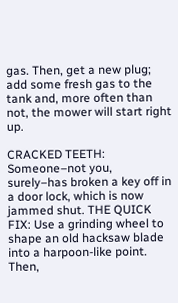gas. Then, get a new plug; add some fresh gas to the tank and, more often than not, the mower will start right up.

CRACKED TEETH: Someone–not you, surely–has broken a key off in a door lock, which is now jammed shut. THE QUICK FIX: Use a grinding wheel to shape an old hacksaw blade into a harpoon-like point. Then,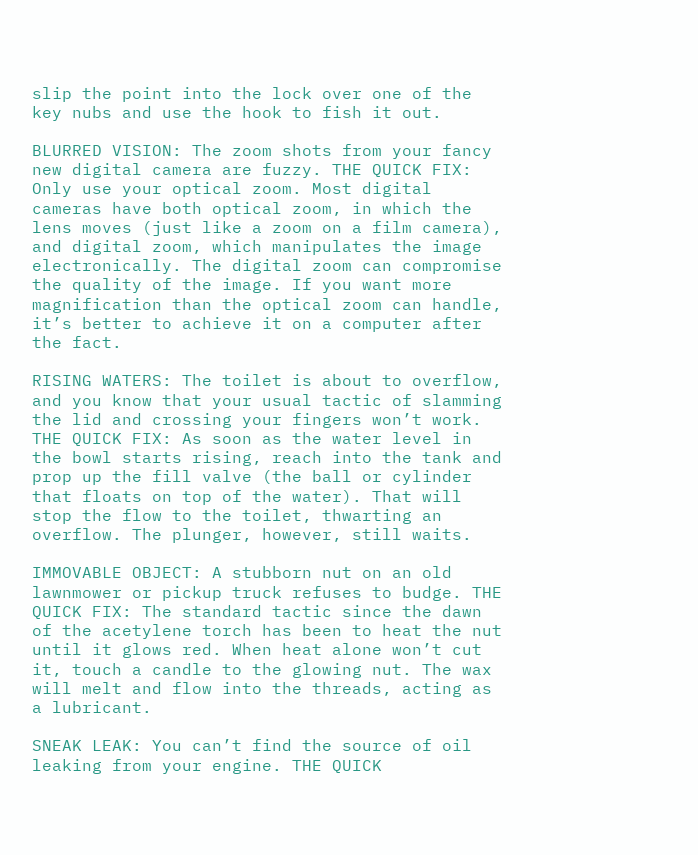slip the point into the lock over one of the key nubs and use the hook to fish it out.

BLURRED VISION: The zoom shots from your fancy new digital camera are fuzzy. THE QUICK FIX: Only use your optical zoom. Most digital cameras have both optical zoom, in which the lens moves (just like a zoom on a film camera), and digital zoom, which manipulates the image electronically. The digital zoom can compromise the quality of the image. If you want more magnification than the optical zoom can handle, it’s better to achieve it on a computer after the fact.

RISING WATERS: The toilet is about to overflow, and you know that your usual tactic of slamming the lid and crossing your fingers won’t work. THE QUICK FIX: As soon as the water level in the bowl starts rising, reach into the tank and prop up the fill valve (the ball or cylinder that floats on top of the water). That will stop the flow to the toilet, thwarting an overflow. The plunger, however, still waits.

IMMOVABLE OBJECT: A stubborn nut on an old lawnmower or pickup truck refuses to budge. THE QUICK FIX: The standard tactic since the dawn of the acetylene torch has been to heat the nut until it glows red. When heat alone won’t cut it, touch a candle to the glowing nut. The wax will melt and flow into the threads, acting as a lubricant.

SNEAK LEAK: You can’t find the source of oil leaking from your engine. THE QUICK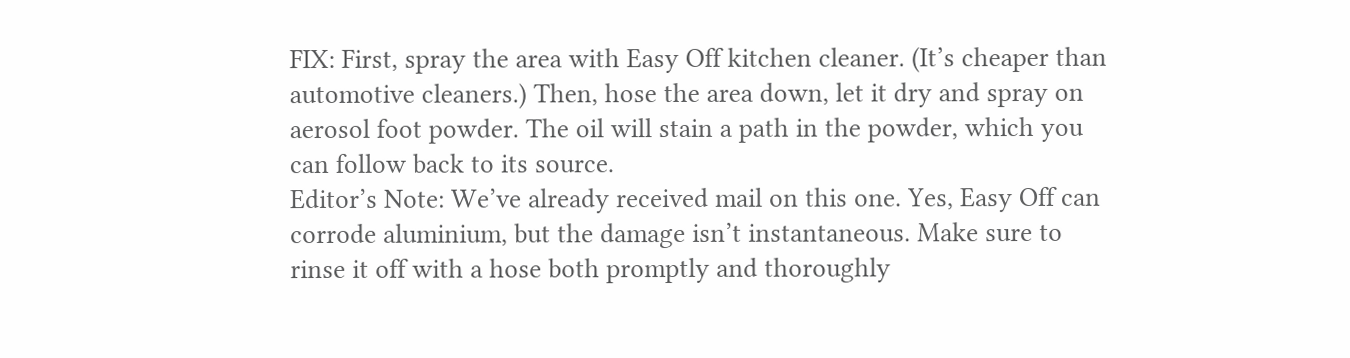FIX: First, spray the area with Easy Off kitchen cleaner. (It’s cheaper than automotive cleaners.) Then, hose the area down, let it dry and spray on aerosol foot powder. The oil will stain a path in the powder, which you can follow back to its source.
Editor’s Note: We’ve already received mail on this one. Yes, Easy Off can corrode aluminium, but the damage isn’t instantaneous. Make sure to rinse it off with a hose both promptly and thoroughly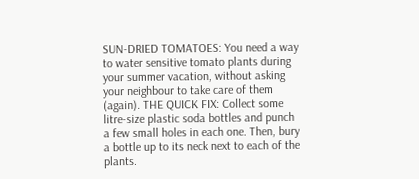SUN-DRIED TOMATOES: You need a way to water sensitive tomato plants during your summer vacation, without asking your neighbour to take care of them (again). THE QUICK FIX: Collect some litre-size plastic soda bottles and punch a few small holes in each one. Then, bury a bottle up to its neck next to each of the plants.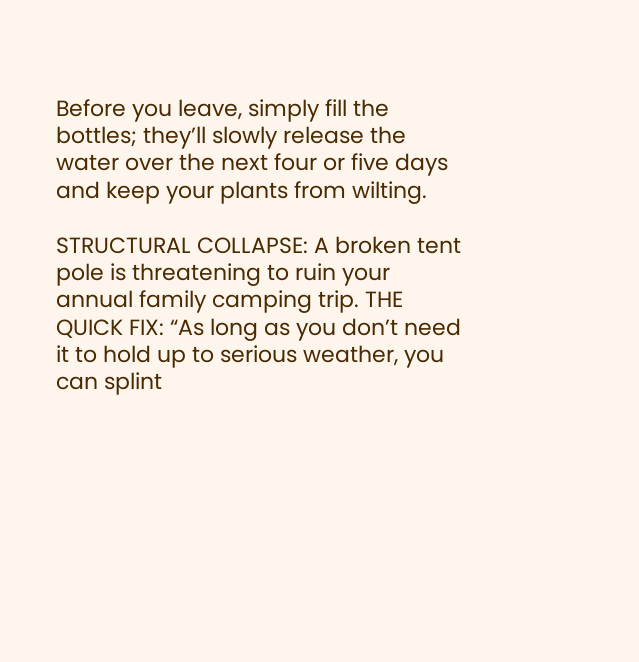Before you leave, simply fill the bottles; they’ll slowly release the water over the next four or five days and keep your plants from wilting.

STRUCTURAL COLLAPSE: A broken tent pole is threatening to ruin your annual family camping trip. THE QUICK FIX: “As long as you don’t need it to hold up to serious weather, you can splint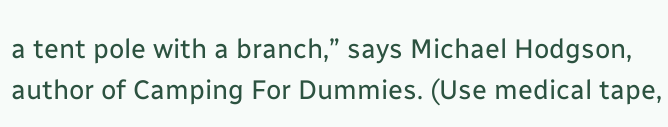a tent pole with a branch,” says Michael Hodgson, author of Camping For Dummies. (Use medical tape,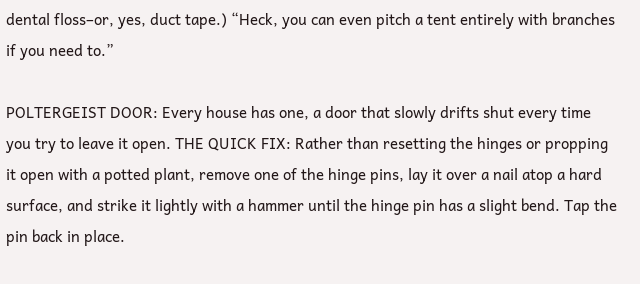dental floss–or, yes, duct tape.) “Heck, you can even pitch a tent entirely with branches if you need to.”

POLTERGEIST DOOR: Every house has one, a door that slowly drifts shut every time you try to leave it open. THE QUICK FIX: Rather than resetting the hinges or propping it open with a potted plant, remove one of the hinge pins, lay it over a nail atop a hard surface, and strike it lightly with a hammer until the hinge pin has a slight bend. Tap the pin back in place.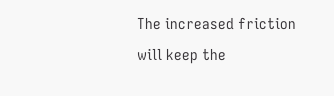The increased friction will keep the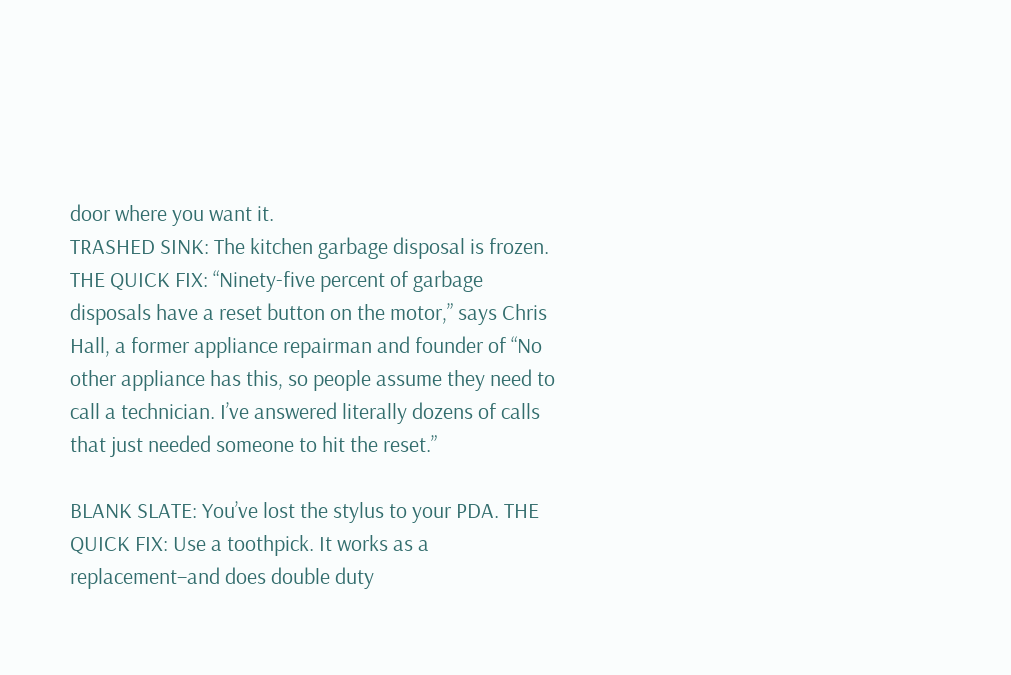door where you want it.
TRASHED SINK: The kitchen garbage disposal is frozen. THE QUICK FIX: “Ninety-five percent of garbage disposals have a reset button on the motor,” says Chris Hall, a former appliance repairman and founder of “No other appliance has this, so people assume they need to call a technician. I’ve answered literally dozens of calls that just needed someone to hit the reset.”

BLANK SLATE: You’ve lost the stylus to your PDA. THE QUICK FIX: Use a toothpick. It works as a replacement–and does double duty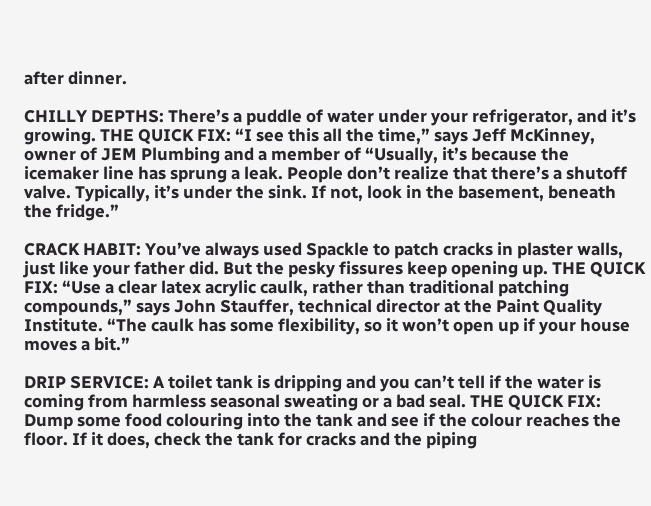after dinner.

CHILLY DEPTHS: There’s a puddle of water under your refrigerator, and it’s growing. THE QUICK FIX: “I see this all the time,” says Jeff McKinney, owner of JEM Plumbing and a member of “Usually, it’s because the icemaker line has sprung a leak. People don’t realize that there’s a shutoff valve. Typically, it’s under the sink. If not, look in the basement, beneath the fridge.”

CRACK HABIT: You’ve always used Spackle to patch cracks in plaster walls, just like your father did. But the pesky fissures keep opening up. THE QUICK FIX: “Use a clear latex acrylic caulk, rather than traditional patching compounds,” says John Stauffer, technical director at the Paint Quality Institute. “The caulk has some flexibility, so it won’t open up if your house moves a bit.”

DRIP SERVICE: A toilet tank is dripping and you can’t tell if the water is coming from harmless seasonal sweating or a bad seal. THE QUICK FIX: Dump some food colouring into the tank and see if the colour reaches the floor. If it does, check the tank for cracks and the piping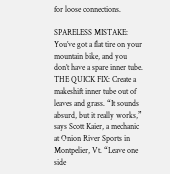for loose connections.

SPARELESS MISTAKE: You’ve got a flat tire on your mountain bike, and you don’t have a spare inner tube. THE QUICK FIX: Create a makeshift inner tube out of leaves and grass. “It sounds absurd, but it really works,” says Scott Kaier, a mechanic at Onion River Sports in Montpelier, Vt. “Leave one side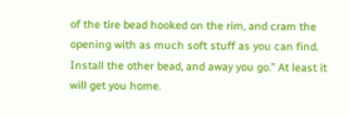of the tire bead hooked on the rim, and cram the opening with as much soft stuff as you can find. Install the other bead, and away you go.” At least it will get you home.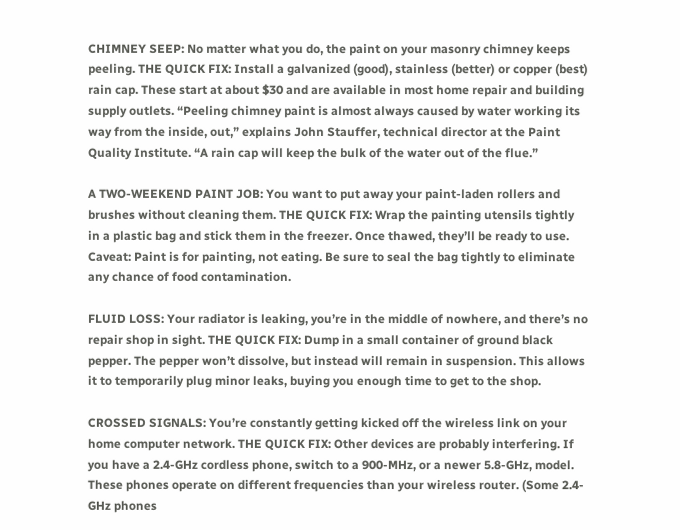CHIMNEY SEEP: No matter what you do, the paint on your masonry chimney keeps peeling. THE QUICK FIX: Install a galvanized (good), stainless (better) or copper (best) rain cap. These start at about $30 and are available in most home repair and building supply outlets. “Peeling chimney paint is almost always caused by water working its way from the inside, out,” explains John Stauffer, technical director at the Paint Quality Institute. “A rain cap will keep the bulk of the water out of the flue.”

A TWO-WEEKEND PAINT JOB: You want to put away your paint-laden rollers and brushes without cleaning them. THE QUICK FIX: Wrap the painting utensils tightly in a plastic bag and stick them in the freezer. Once thawed, they’ll be ready to use. Caveat: Paint is for painting, not eating. Be sure to seal the bag tightly to eliminate any chance of food contamination.

FLUID LOSS: Your radiator is leaking, you’re in the middle of nowhere, and there’s no repair shop in sight. THE QUICK FIX: Dump in a small container of ground black pepper. The pepper won’t dissolve, but instead will remain in suspension. This allows it to temporarily plug minor leaks, buying you enough time to get to the shop.

CROSSED SIGNALS: You’re constantly getting kicked off the wireless link on your home computer network. THE QUICK FIX: Other devices are probably interfering. If you have a 2.4-GHz cordless phone, switch to a 900-MHz, or a newer 5.8-GHz, model. These phones operate on different frequencies than your wireless router. (Some 2.4-GHz phones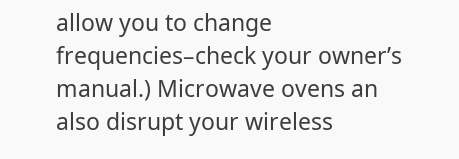allow you to change frequencies–check your owner’s manual.) Microwave ovens an also disrupt your wireless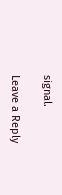signal.

Leave a Reply